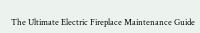The Ultimate Electric Fireplace Maintenance Guide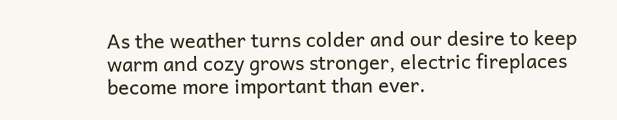As the weather turns colder and our desire to keep warm and cozy grows stronger, electric fireplaces become more important than ever.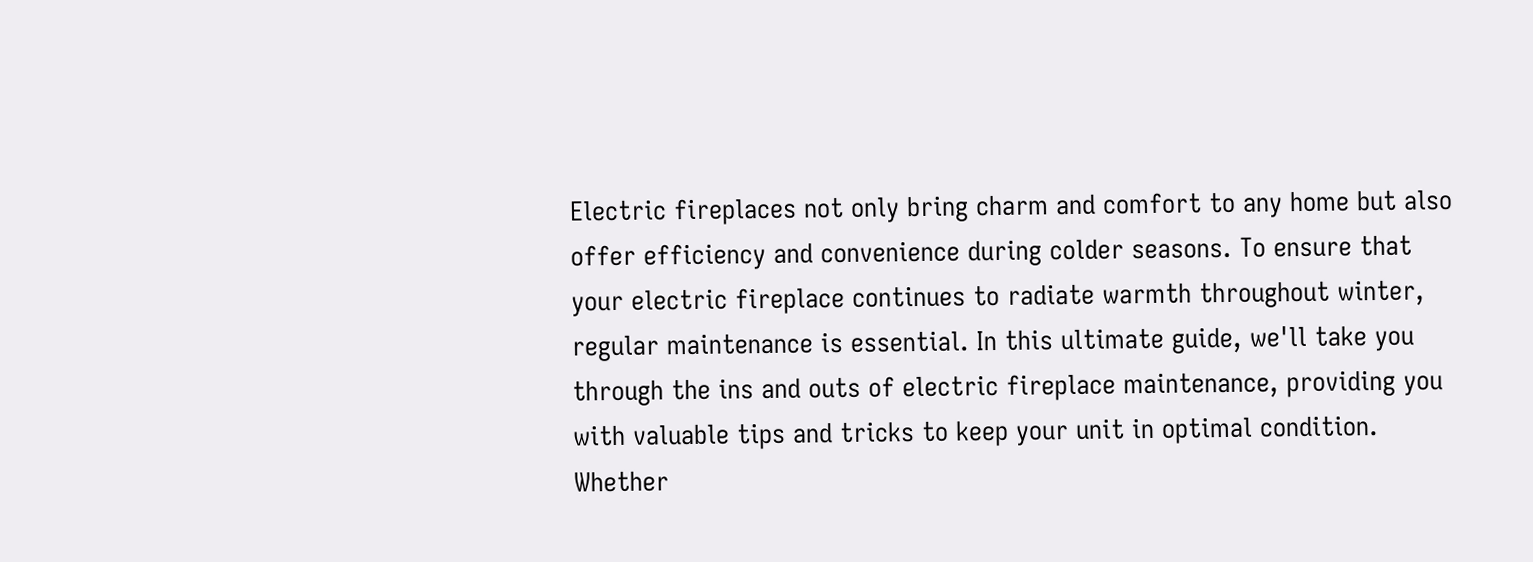Electric fireplaces not only bring charm and comfort to any home but also offer efficiency and convenience during colder seasons. To ensure that your electric fireplace continues to radiate warmth throughout winter, regular maintenance is essential. In this ultimate guide, we'll take you through the ins and outs of electric fireplace maintenance, providing you with valuable tips and tricks to keep your unit in optimal condition. Whether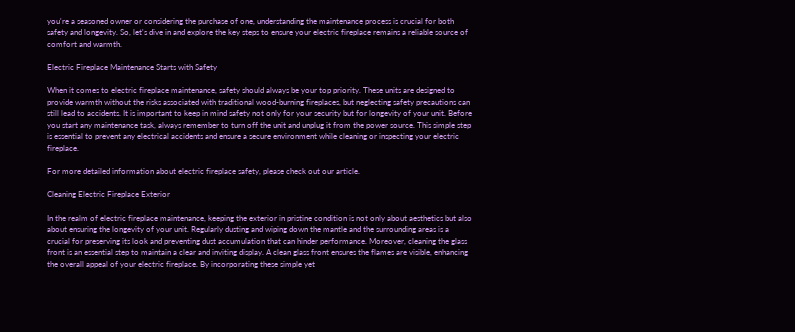you're a seasoned owner or considering the purchase of one, understanding the maintenance process is crucial for both safety and longevity. So, let's dive in and explore the key steps to ensure your electric fireplace remains a reliable source of comfort and warmth.

Electric Fireplace Maintenance Starts with Safety

When it comes to electric fireplace maintenance, safety should always be your top priority. These units are designed to provide warmth without the risks associated with traditional wood-burning fireplaces, but neglecting safety precautions can still lead to accidents. It is important to keep in mind safety not only for your security but for longevity of your unit. Before you start any maintenance task, always remember to turn off the unit and unplug it from the power source. This simple step is essential to prevent any electrical accidents and ensure a secure environment while cleaning or inspecting your electric fireplace.

For more detailed information about electric fireplace safety, please check out our article.

Cleaning Electric Fireplace Exterior

In the realm of electric fireplace maintenance, keeping the exterior in pristine condition is not only about aesthetics but also about ensuring the longevity of your unit. Regularly dusting and wiping down the mantle and the surrounding areas is a crucial for preserving its look and preventing dust accumulation that can hinder performance. Moreover, cleaning the glass front is an essential step to maintain a clear and inviting display. A clean glass front ensures the flames are visible, enhancing the overall appeal of your electric fireplace. By incorporating these simple yet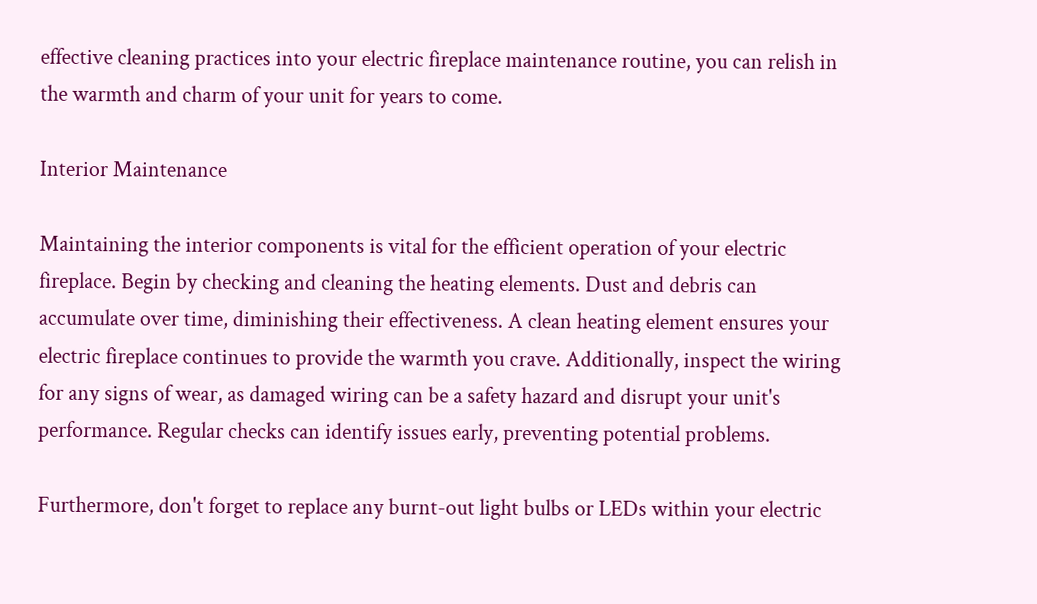effective cleaning practices into your electric fireplace maintenance routine, you can relish in the warmth and charm of your unit for years to come.

Interior Maintenance

Maintaining the interior components is vital for the efficient operation of your electric fireplace. Begin by checking and cleaning the heating elements. Dust and debris can accumulate over time, diminishing their effectiveness. A clean heating element ensures your electric fireplace continues to provide the warmth you crave. Additionally, inspect the wiring for any signs of wear, as damaged wiring can be a safety hazard and disrupt your unit's performance. Regular checks can identify issues early, preventing potential problems.

Furthermore, don't forget to replace any burnt-out light bulbs or LEDs within your electric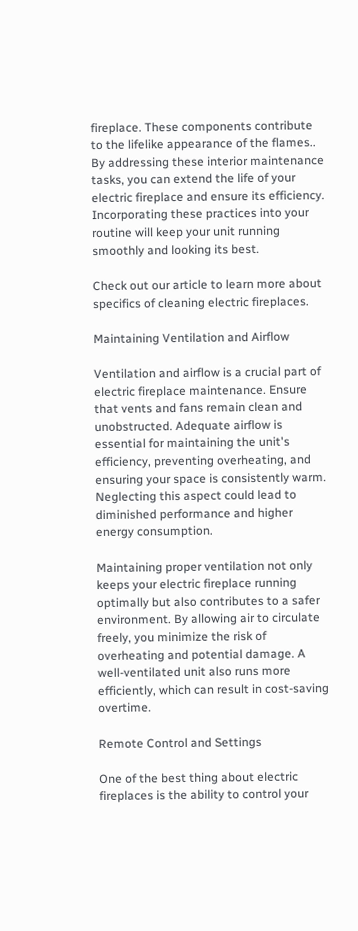fireplace. These components contribute to the lifelike appearance of the flames.. By addressing these interior maintenance tasks, you can extend the life of your electric fireplace and ensure its efficiency. Incorporating these practices into your routine will keep your unit running smoothly and looking its best.

Check out our article to learn more about specifics of cleaning electric fireplaces.

Maintaining Ventilation and Airflow

Ventilation and airflow is a crucial part of electric fireplace maintenance. Ensure that vents and fans remain clean and unobstructed. Adequate airflow is essential for maintaining the unit's efficiency, preventing overheating, and ensuring your space is consistently warm. Neglecting this aspect could lead to diminished performance and higher energy consumption.

Maintaining proper ventilation not only keeps your electric fireplace running optimally but also contributes to a safer environment. By allowing air to circulate freely, you minimize the risk of overheating and potential damage. A well-ventilated unit also runs more efficiently, which can result in cost-saving overtime.

Remote Control and Settings

One of the best thing about electric fireplaces is the ability to control your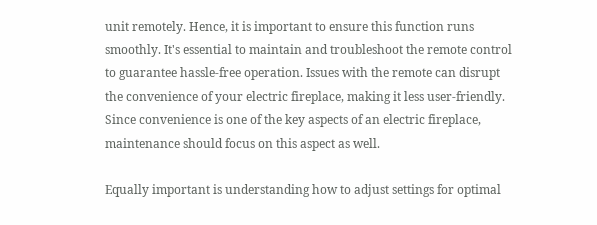unit remotely. Hence, it is important to ensure this function runs smoothly. It's essential to maintain and troubleshoot the remote control to guarantee hassle-free operation. Issues with the remote can disrupt the convenience of your electric fireplace, making it less user-friendly. Since convenience is one of the key aspects of an electric fireplace, maintenance should focus on this aspect as well.

Equally important is understanding how to adjust settings for optimal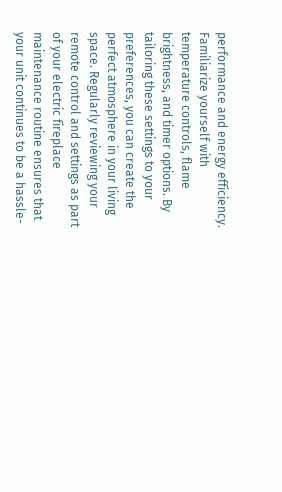performance and energy efficiency. Familiarize yourself with temperature controls, flame brightness, and timer options. By tailoring these settings to your preferences, you can create the perfect atmosphere in your living space. Regularly reviewing your remote control and settings as part of your electric fireplace maintenance routine ensures that your unit continues to be a hassle-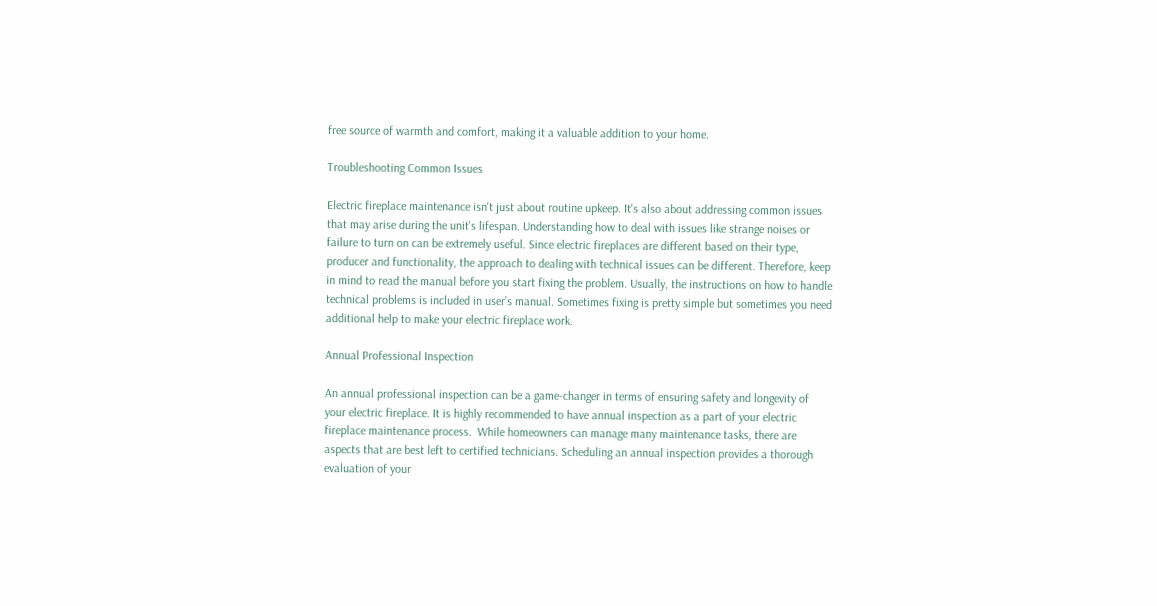free source of warmth and comfort, making it a valuable addition to your home.

Troubleshooting Common Issues

Electric fireplace maintenance isn't just about routine upkeep. It's also about addressing common issues that may arise during the unit's lifespan. Understanding how to deal with issues like strange noises or failure to turn on can be extremely useful. Since electric fireplaces are different based on their type, producer and functionality, the approach to dealing with technical issues can be different. Therefore, keep in mind to read the manual before you start fixing the problem. Usually, the instructions on how to handle technical problems is included in user’s manual. Sometimes fixing is pretty simple but sometimes you need additional help to make your electric fireplace work.

Annual Professional Inspection

An annual professional inspection can be a game-changer in terms of ensuring safety and longevity of your electric fireplace. It is highly recommended to have annual inspection as a part of your electric fireplace maintenance process.  While homeowners can manage many maintenance tasks, there are aspects that are best left to certified technicians. Scheduling an annual inspection provides a thorough evaluation of your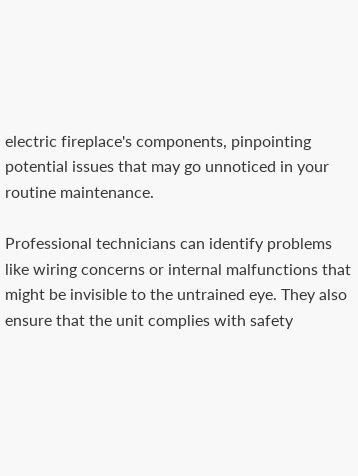electric fireplace's components, pinpointing potential issues that may go unnoticed in your routine maintenance.

Professional technicians can identify problems like wiring concerns or internal malfunctions that might be invisible to the untrained eye. They also ensure that the unit complies with safety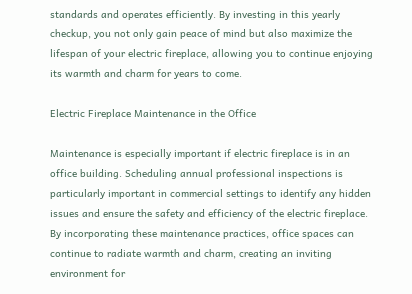standards and operates efficiently. By investing in this yearly checkup, you not only gain peace of mind but also maximize the lifespan of your electric fireplace, allowing you to continue enjoying its warmth and charm for years to come.

Electric Fireplace Maintenance in the Office

Maintenance is especially important if electric fireplace is in an office building. Scheduling annual professional inspections is particularly important in commercial settings to identify any hidden issues and ensure the safety and efficiency of the electric fireplace. By incorporating these maintenance practices, office spaces can continue to radiate warmth and charm, creating an inviting environment for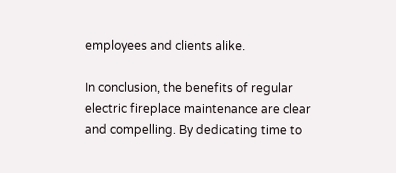employees and clients alike.

In conclusion, the benefits of regular electric fireplace maintenance are clear and compelling. By dedicating time to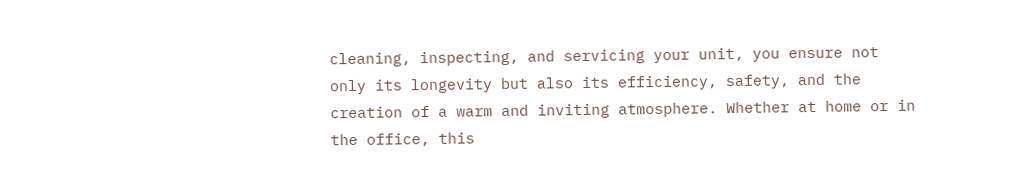cleaning, inspecting, and servicing your unit, you ensure not only its longevity but also its efficiency, safety, and the creation of a warm and inviting atmosphere. Whether at home or in the office, this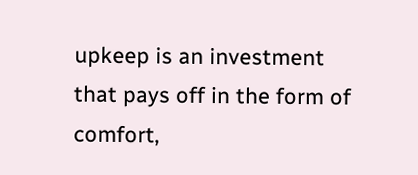upkeep is an investment that pays off in the form of comfort,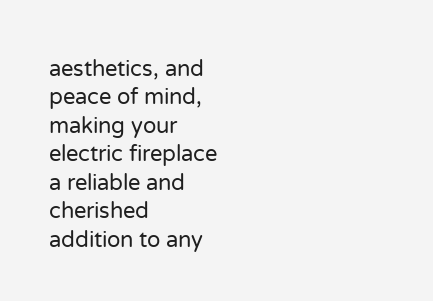aesthetics, and peace of mind, making your electric fireplace a reliable and cherished addition to any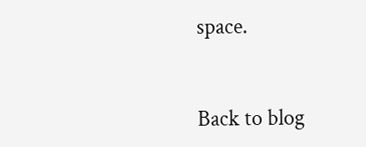space.


Back to blog